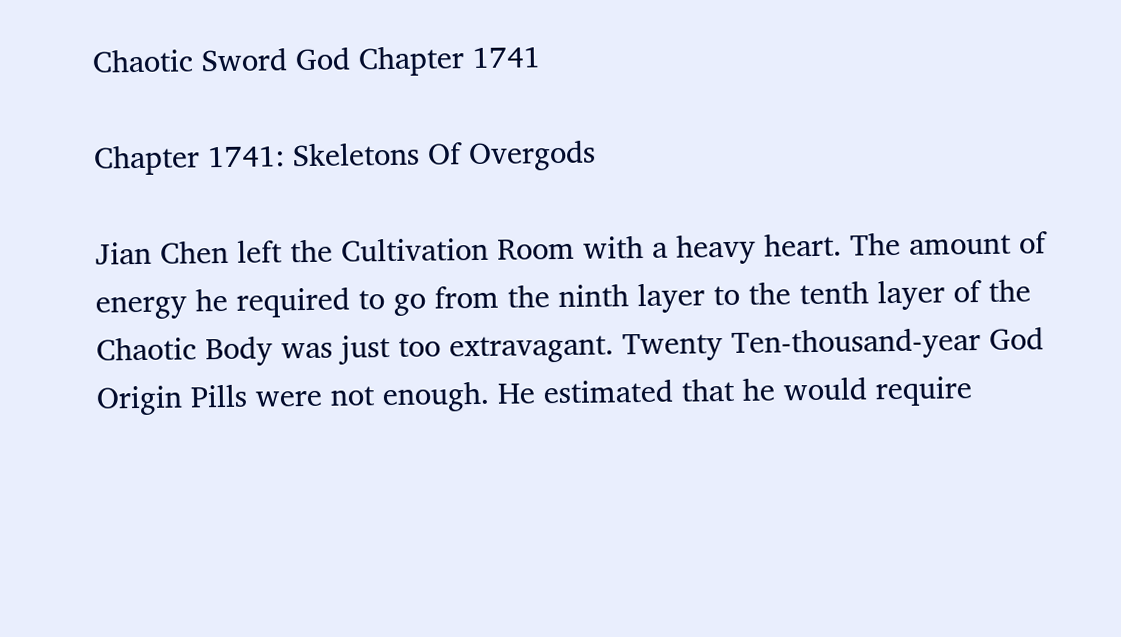Chaotic Sword God Chapter 1741

Chapter 1741: Skeletons Of Overgods

Jian Chen left the Cultivation Room with a heavy heart. The amount of energy he required to go from the ninth layer to the tenth layer of the Chaotic Body was just too extravagant. Twenty Ten-thousand-year God Origin Pills were not enough. He estimated that he would require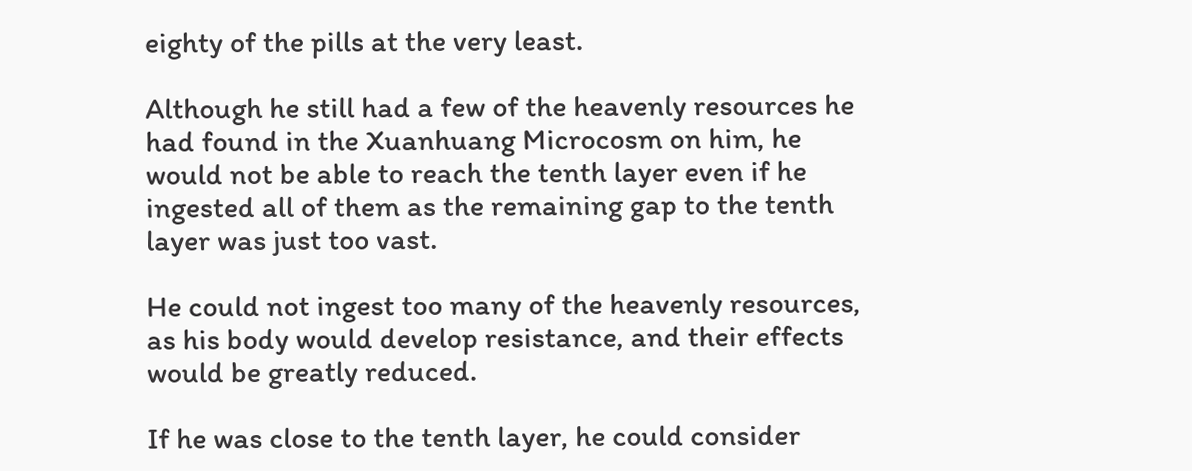eighty of the pills at the very least.

Although he still had a few of the heavenly resources he had found in the Xuanhuang Microcosm on him, he would not be able to reach the tenth layer even if he ingested all of them as the remaining gap to the tenth layer was just too vast.

He could not ingest too many of the heavenly resources, as his body would develop resistance, and their effects would be greatly reduced.

If he was close to the tenth layer, he could consider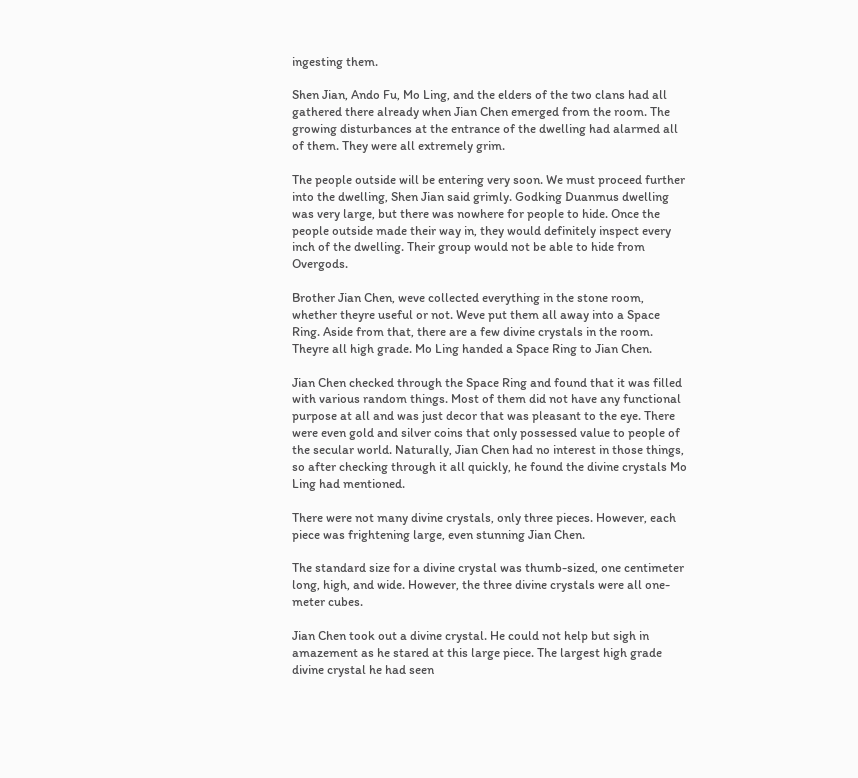ingesting them.

Shen Jian, Ando Fu, Mo Ling, and the elders of the two clans had all gathered there already when Jian Chen emerged from the room. The growing disturbances at the entrance of the dwelling had alarmed all of them. They were all extremely grim.

The people outside will be entering very soon. We must proceed further into the dwelling, Shen Jian said grimly. Godking Duanmus dwelling was very large, but there was nowhere for people to hide. Once the people outside made their way in, they would definitely inspect every inch of the dwelling. Their group would not be able to hide from Overgods.

Brother Jian Chen, weve collected everything in the stone room, whether theyre useful or not. Weve put them all away into a Space Ring. Aside from that, there are a few divine crystals in the room. Theyre all high grade. Mo Ling handed a Space Ring to Jian Chen.

Jian Chen checked through the Space Ring and found that it was filled with various random things. Most of them did not have any functional purpose at all and was just decor that was pleasant to the eye. There were even gold and silver coins that only possessed value to people of the secular world. Naturally, Jian Chen had no interest in those things, so after checking through it all quickly, he found the divine crystals Mo Ling had mentioned.

There were not many divine crystals, only three pieces. However, each piece was frightening large, even stunning Jian Chen.

The standard size for a divine crystal was thumb-sized, one centimeter long, high, and wide. However, the three divine crystals were all one-meter cubes.

Jian Chen took out a divine crystal. He could not help but sigh in amazement as he stared at this large piece. The largest high grade divine crystal he had seen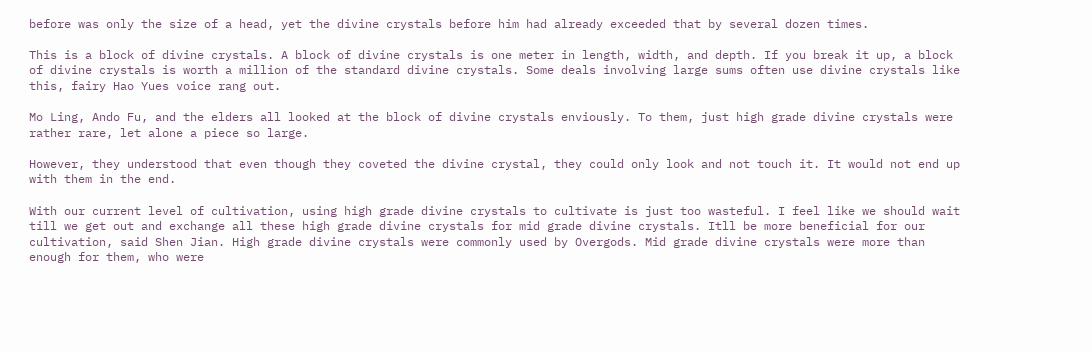before was only the size of a head, yet the divine crystals before him had already exceeded that by several dozen times.

This is a block of divine crystals. A block of divine crystals is one meter in length, width, and depth. If you break it up, a block of divine crystals is worth a million of the standard divine crystals. Some deals involving large sums often use divine crystals like this, fairy Hao Yues voice rang out.

Mo Ling, Ando Fu, and the elders all looked at the block of divine crystals enviously. To them, just high grade divine crystals were rather rare, let alone a piece so large.

However, they understood that even though they coveted the divine crystal, they could only look and not touch it. It would not end up with them in the end.

With our current level of cultivation, using high grade divine crystals to cultivate is just too wasteful. I feel like we should wait till we get out and exchange all these high grade divine crystals for mid grade divine crystals. Itll be more beneficial for our cultivation, said Shen Jian. High grade divine crystals were commonly used by Overgods. Mid grade divine crystals were more than enough for them, who were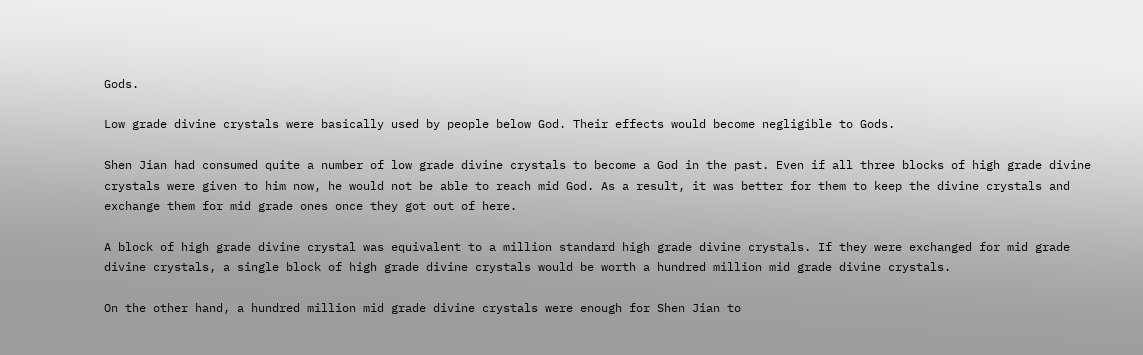Gods.

Low grade divine crystals were basically used by people below God. Their effects would become negligible to Gods.

Shen Jian had consumed quite a number of low grade divine crystals to become a God in the past. Even if all three blocks of high grade divine crystals were given to him now, he would not be able to reach mid God. As a result, it was better for them to keep the divine crystals and exchange them for mid grade ones once they got out of here.

A block of high grade divine crystal was equivalent to a million standard high grade divine crystals. If they were exchanged for mid grade divine crystals, a single block of high grade divine crystals would be worth a hundred million mid grade divine crystals.

On the other hand, a hundred million mid grade divine crystals were enough for Shen Jian to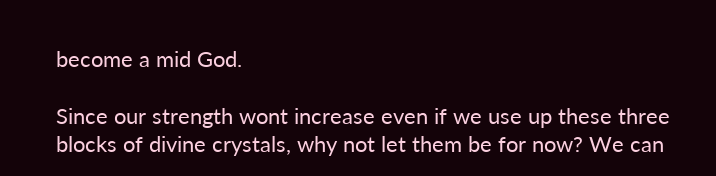become a mid God.

Since our strength wont increase even if we use up these three blocks of divine crystals, why not let them be for now? We can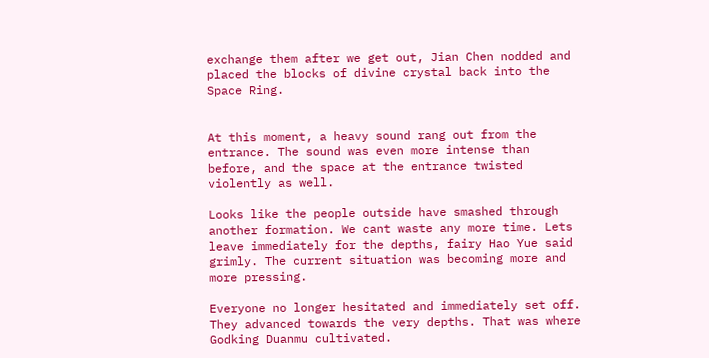exchange them after we get out, Jian Chen nodded and placed the blocks of divine crystal back into the Space Ring.


At this moment, a heavy sound rang out from the entrance. The sound was even more intense than before, and the space at the entrance twisted violently as well.

Looks like the people outside have smashed through another formation. We cant waste any more time. Lets leave immediately for the depths, fairy Hao Yue said grimly. The current situation was becoming more and more pressing.

Everyone no longer hesitated and immediately set off. They advanced towards the very depths. That was where Godking Duanmu cultivated.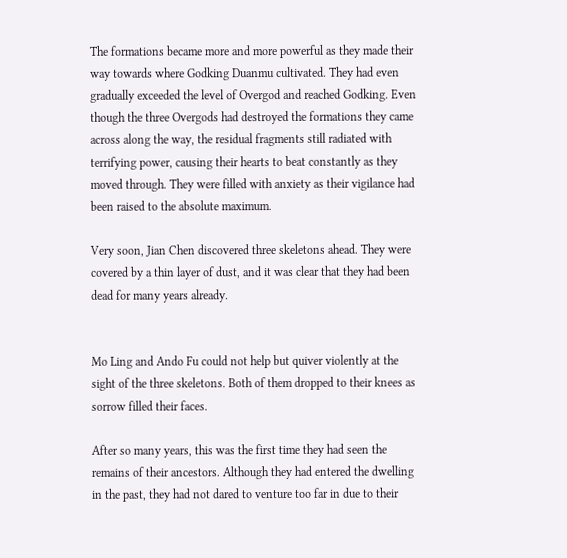The formations became more and more powerful as they made their way towards where Godking Duanmu cultivated. They had even gradually exceeded the level of Overgod and reached Godking. Even though the three Overgods had destroyed the formations they came across along the way, the residual fragments still radiated with terrifying power, causing their hearts to beat constantly as they moved through. They were filled with anxiety as their vigilance had been raised to the absolute maximum.

Very soon, Jian Chen discovered three skeletons ahead. They were covered by a thin layer of dust, and it was clear that they had been dead for many years already.


Mo Ling and Ando Fu could not help but quiver violently at the sight of the three skeletons. Both of them dropped to their knees as sorrow filled their faces.

After so many years, this was the first time they had seen the remains of their ancestors. Although they had entered the dwelling in the past, they had not dared to venture too far in due to their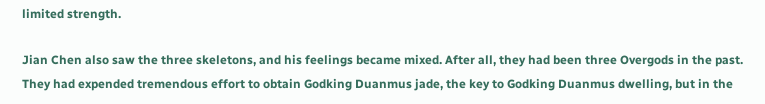limited strength.

Jian Chen also saw the three skeletons, and his feelings became mixed. After all, they had been three Overgods in the past. They had expended tremendous effort to obtain Godking Duanmus jade, the key to Godking Duanmus dwelling, but in the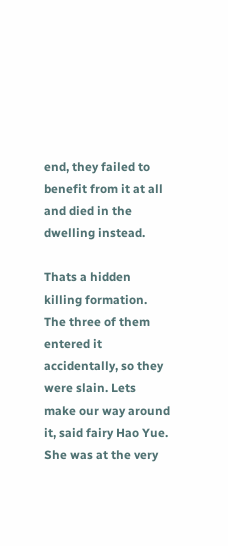end, they failed to benefit from it at all and died in the dwelling instead.

Thats a hidden killing formation. The three of them entered it accidentally, so they were slain. Lets make our way around it, said fairy Hao Yue. She was at the very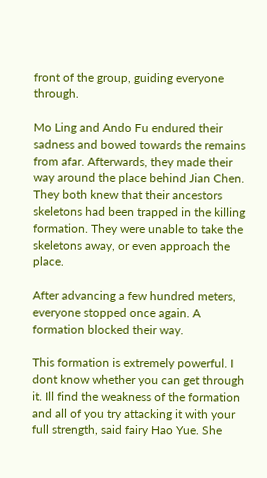front of the group, guiding everyone through.

Mo Ling and Ando Fu endured their sadness and bowed towards the remains from afar. Afterwards, they made their way around the place behind Jian Chen. They both knew that their ancestors skeletons had been trapped in the killing formation. They were unable to take the skeletons away, or even approach the place.

After advancing a few hundred meters, everyone stopped once again. A formation blocked their way.

This formation is extremely powerful. I dont know whether you can get through it. Ill find the weakness of the formation and all of you try attacking it with your full strength, said fairy Hao Yue. She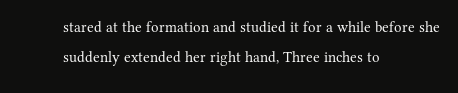stared at the formation and studied it for a while before she suddenly extended her right hand, Three inches to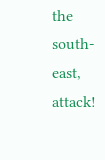the south-east, attack!